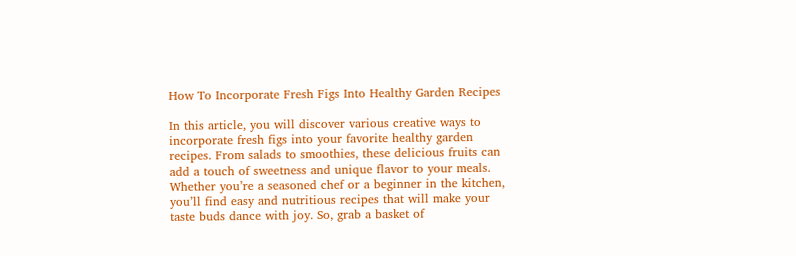How To Incorporate Fresh Figs Into Healthy Garden Recipes

In this article, you will discover various creative ways to incorporate fresh figs into your favorite healthy garden recipes. From salads to smoothies, these delicious fruits can add a touch of sweetness and unique flavor to your meals. Whether you’re a seasoned chef or a beginner in the kitchen, you’ll find easy and nutritious recipes that will make your taste buds dance with joy. So, grab a basket of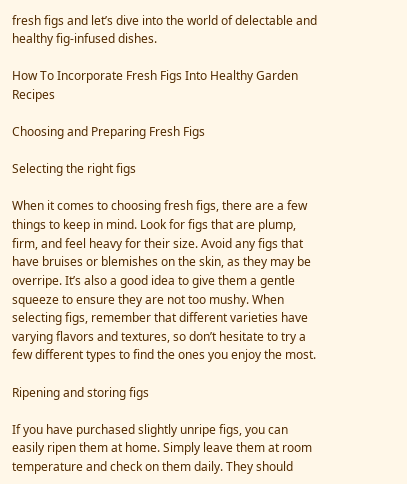fresh figs and let’s dive into the world of delectable and healthy fig-infused dishes.

How To Incorporate Fresh Figs Into Healthy Garden Recipes

Choosing and Preparing Fresh Figs

Selecting the right figs

When it comes to choosing fresh figs, there are a few things to keep in mind. Look for figs that are plump, firm, and feel heavy for their size. Avoid any figs that have bruises or blemishes on the skin, as they may be overripe. It’s also a good idea to give them a gentle squeeze to ensure they are not too mushy. When selecting figs, remember that different varieties have varying flavors and textures, so don’t hesitate to try a few different types to find the ones you enjoy the most.

Ripening and storing figs

If you have purchased slightly unripe figs, you can easily ripen them at home. Simply leave them at room temperature and check on them daily. They should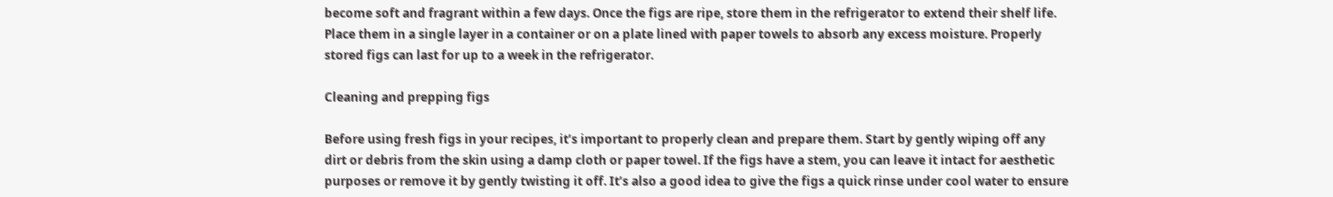become soft and fragrant within a few days. Once the figs are ripe, store them in the refrigerator to extend their shelf life. Place them in a single layer in a container or on a plate lined with paper towels to absorb any excess moisture. Properly stored figs can last for up to a week in the refrigerator.

Cleaning and prepping figs

Before using fresh figs in your recipes, it’s important to properly clean and prepare them. Start by gently wiping off any dirt or debris from the skin using a damp cloth or paper towel. If the figs have a stem, you can leave it intact for aesthetic purposes or remove it by gently twisting it off. It’s also a good idea to give the figs a quick rinse under cool water to ensure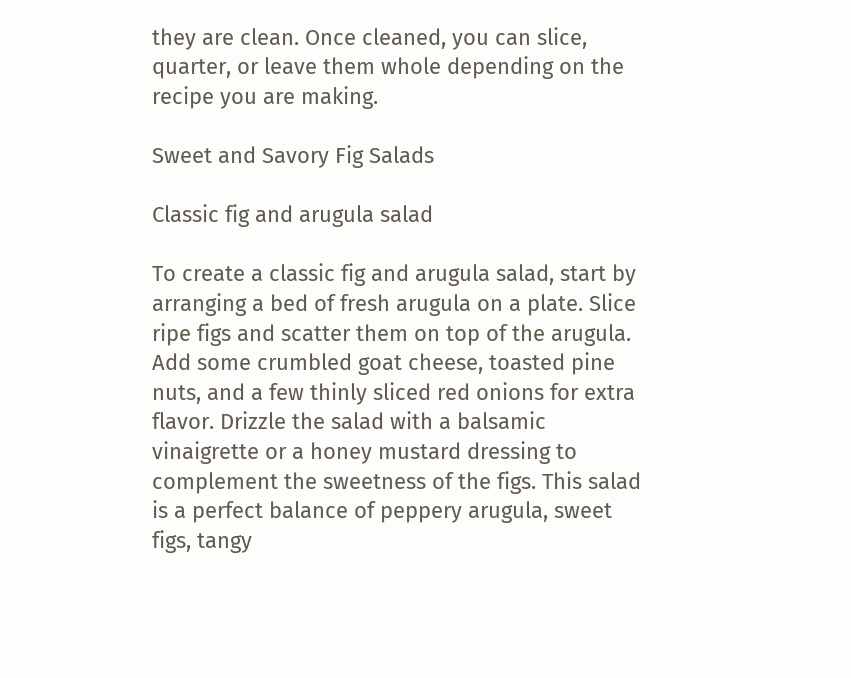they are clean. Once cleaned, you can slice, quarter, or leave them whole depending on the recipe you are making.

Sweet and Savory Fig Salads

Classic fig and arugula salad

To create a classic fig and arugula salad, start by arranging a bed of fresh arugula on a plate. Slice ripe figs and scatter them on top of the arugula. Add some crumbled goat cheese, toasted pine nuts, and a few thinly sliced red onions for extra flavor. Drizzle the salad with a balsamic vinaigrette or a honey mustard dressing to complement the sweetness of the figs. This salad is a perfect balance of peppery arugula, sweet figs, tangy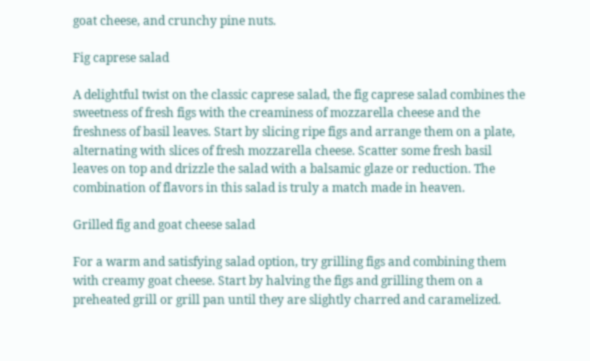goat cheese, and crunchy pine nuts.

Fig caprese salad

A delightful twist on the classic caprese salad, the fig caprese salad combines the sweetness of fresh figs with the creaminess of mozzarella cheese and the freshness of basil leaves. Start by slicing ripe figs and arrange them on a plate, alternating with slices of fresh mozzarella cheese. Scatter some fresh basil leaves on top and drizzle the salad with a balsamic glaze or reduction. The combination of flavors in this salad is truly a match made in heaven.

Grilled fig and goat cheese salad

For a warm and satisfying salad option, try grilling figs and combining them with creamy goat cheese. Start by halving the figs and grilling them on a preheated grill or grill pan until they are slightly charred and caramelized.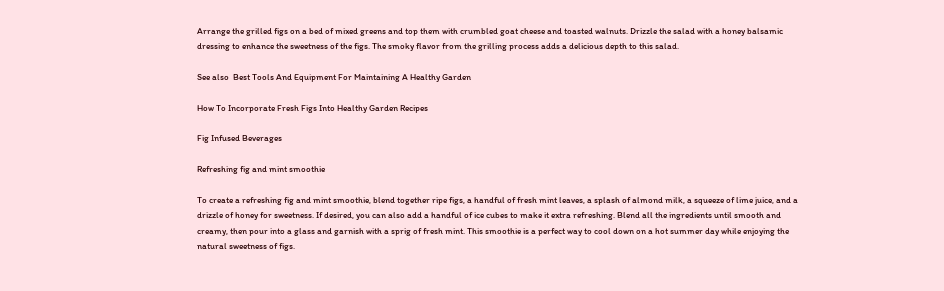Arrange the grilled figs on a bed of mixed greens and top them with crumbled goat cheese and toasted walnuts. Drizzle the salad with a honey balsamic dressing to enhance the sweetness of the figs. The smoky flavor from the grilling process adds a delicious depth to this salad.

See also  Best Tools And Equipment For Maintaining A Healthy Garden

How To Incorporate Fresh Figs Into Healthy Garden Recipes

Fig Infused Beverages

Refreshing fig and mint smoothie

To create a refreshing fig and mint smoothie, blend together ripe figs, a handful of fresh mint leaves, a splash of almond milk, a squeeze of lime juice, and a drizzle of honey for sweetness. If desired, you can also add a handful of ice cubes to make it extra refreshing. Blend all the ingredients until smooth and creamy, then pour into a glass and garnish with a sprig of fresh mint. This smoothie is a perfect way to cool down on a hot summer day while enjoying the natural sweetness of figs.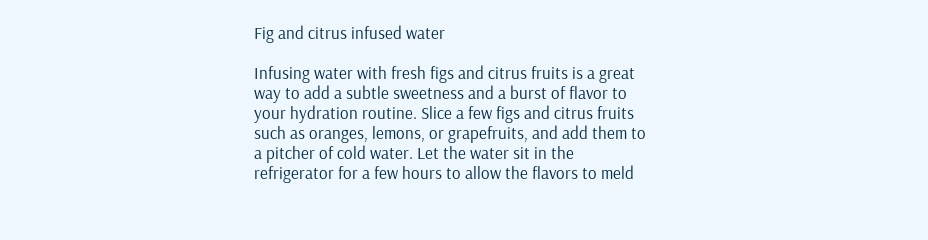Fig and citrus infused water

Infusing water with fresh figs and citrus fruits is a great way to add a subtle sweetness and a burst of flavor to your hydration routine. Slice a few figs and citrus fruits such as oranges, lemons, or grapefruits, and add them to a pitcher of cold water. Let the water sit in the refrigerator for a few hours to allow the flavors to meld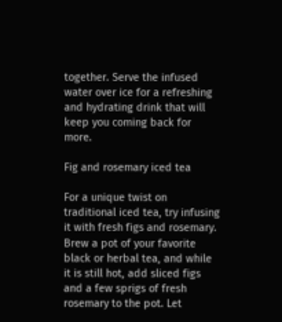together. Serve the infused water over ice for a refreshing and hydrating drink that will keep you coming back for more.

Fig and rosemary iced tea

For a unique twist on traditional iced tea, try infusing it with fresh figs and rosemary. Brew a pot of your favorite black or herbal tea, and while it is still hot, add sliced figs and a few sprigs of fresh rosemary to the pot. Let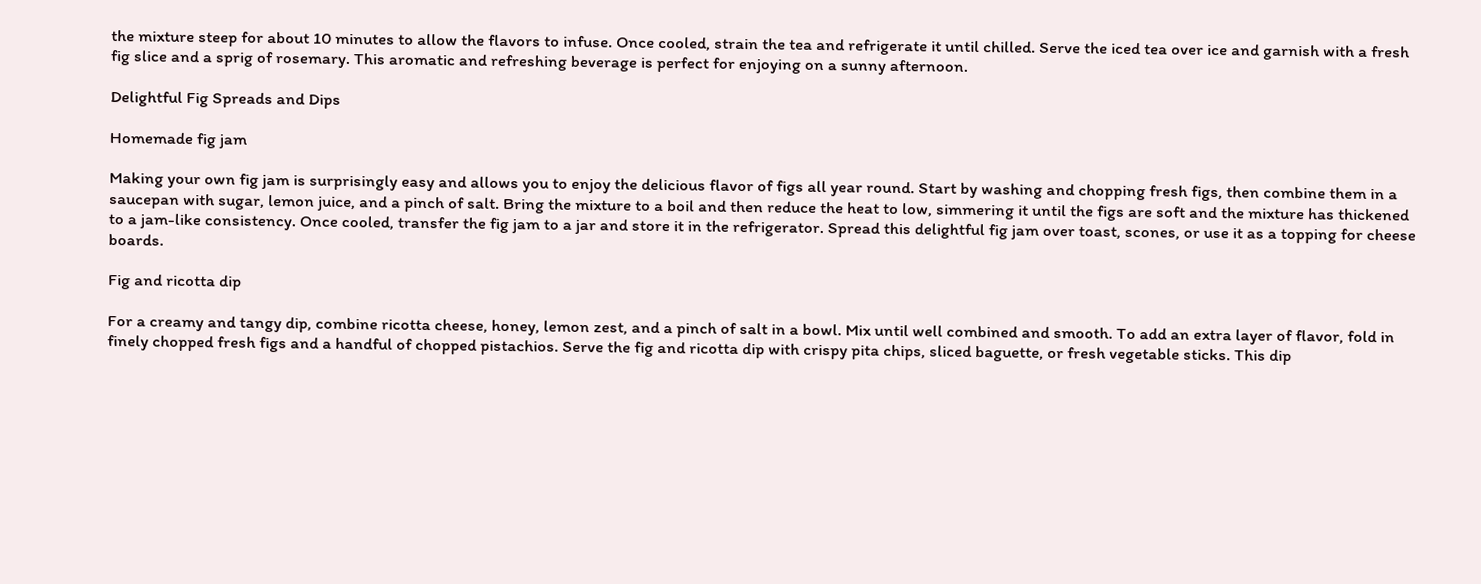the mixture steep for about 10 minutes to allow the flavors to infuse. Once cooled, strain the tea and refrigerate it until chilled. Serve the iced tea over ice and garnish with a fresh fig slice and a sprig of rosemary. This aromatic and refreshing beverage is perfect for enjoying on a sunny afternoon.

Delightful Fig Spreads and Dips

Homemade fig jam

Making your own fig jam is surprisingly easy and allows you to enjoy the delicious flavor of figs all year round. Start by washing and chopping fresh figs, then combine them in a saucepan with sugar, lemon juice, and a pinch of salt. Bring the mixture to a boil and then reduce the heat to low, simmering it until the figs are soft and the mixture has thickened to a jam-like consistency. Once cooled, transfer the fig jam to a jar and store it in the refrigerator. Spread this delightful fig jam over toast, scones, or use it as a topping for cheese boards.

Fig and ricotta dip

For a creamy and tangy dip, combine ricotta cheese, honey, lemon zest, and a pinch of salt in a bowl. Mix until well combined and smooth. To add an extra layer of flavor, fold in finely chopped fresh figs and a handful of chopped pistachios. Serve the fig and ricotta dip with crispy pita chips, sliced baguette, or fresh vegetable sticks. This dip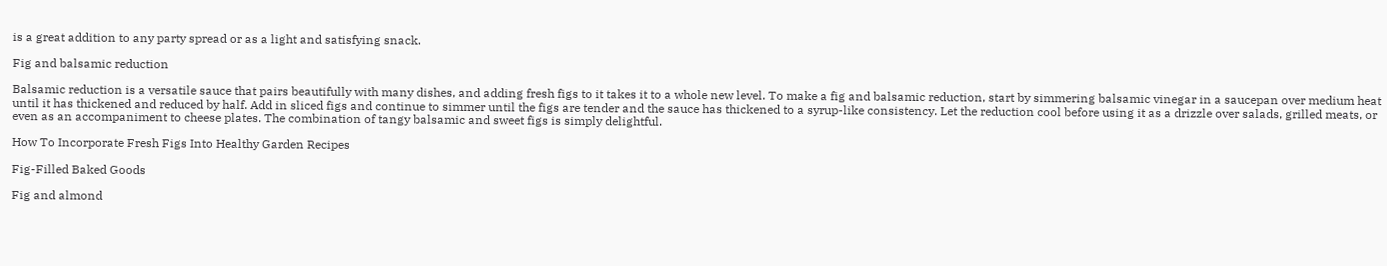is a great addition to any party spread or as a light and satisfying snack.

Fig and balsamic reduction

Balsamic reduction is a versatile sauce that pairs beautifully with many dishes, and adding fresh figs to it takes it to a whole new level. To make a fig and balsamic reduction, start by simmering balsamic vinegar in a saucepan over medium heat until it has thickened and reduced by half. Add in sliced figs and continue to simmer until the figs are tender and the sauce has thickened to a syrup-like consistency. Let the reduction cool before using it as a drizzle over salads, grilled meats, or even as an accompaniment to cheese plates. The combination of tangy balsamic and sweet figs is simply delightful.

How To Incorporate Fresh Figs Into Healthy Garden Recipes

Fig-Filled Baked Goods

Fig and almond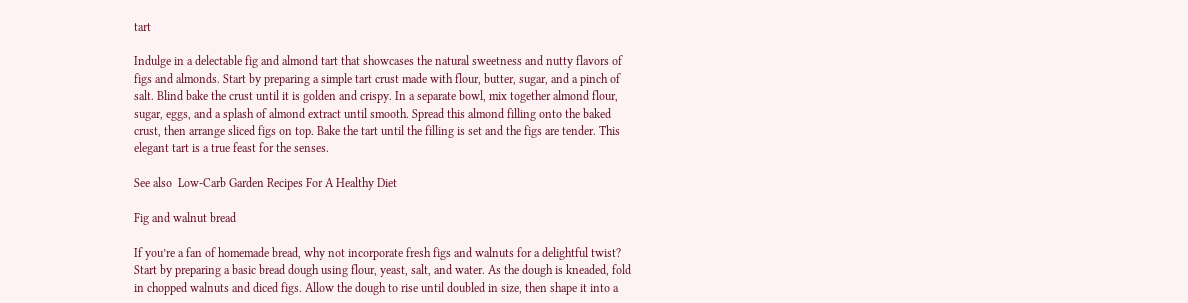tart

Indulge in a delectable fig and almond tart that showcases the natural sweetness and nutty flavors of figs and almonds. Start by preparing a simple tart crust made with flour, butter, sugar, and a pinch of salt. Blind bake the crust until it is golden and crispy. In a separate bowl, mix together almond flour, sugar, eggs, and a splash of almond extract until smooth. Spread this almond filling onto the baked crust, then arrange sliced figs on top. Bake the tart until the filling is set and the figs are tender. This elegant tart is a true feast for the senses.

See also  Low-Carb Garden Recipes For A Healthy Diet

Fig and walnut bread

If you’re a fan of homemade bread, why not incorporate fresh figs and walnuts for a delightful twist? Start by preparing a basic bread dough using flour, yeast, salt, and water. As the dough is kneaded, fold in chopped walnuts and diced figs. Allow the dough to rise until doubled in size, then shape it into a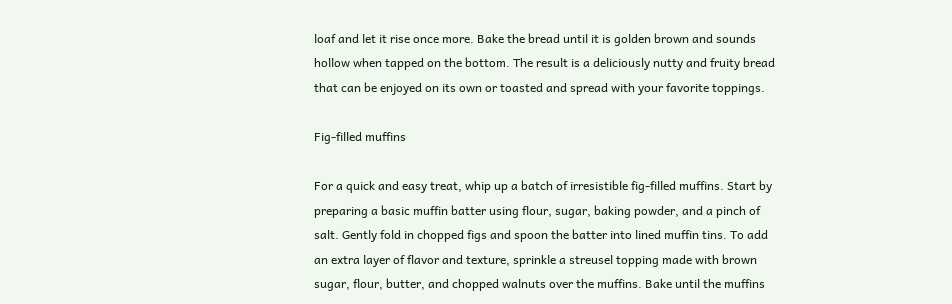loaf and let it rise once more. Bake the bread until it is golden brown and sounds hollow when tapped on the bottom. The result is a deliciously nutty and fruity bread that can be enjoyed on its own or toasted and spread with your favorite toppings.

Fig-filled muffins

For a quick and easy treat, whip up a batch of irresistible fig-filled muffins. Start by preparing a basic muffin batter using flour, sugar, baking powder, and a pinch of salt. Gently fold in chopped figs and spoon the batter into lined muffin tins. To add an extra layer of flavor and texture, sprinkle a streusel topping made with brown sugar, flour, butter, and chopped walnuts over the muffins. Bake until the muffins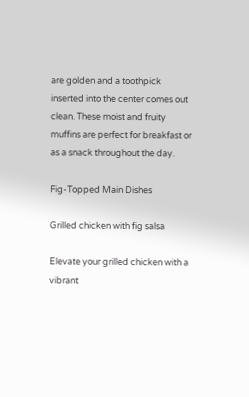are golden and a toothpick inserted into the center comes out clean. These moist and fruity muffins are perfect for breakfast or as a snack throughout the day.

Fig-Topped Main Dishes

Grilled chicken with fig salsa

Elevate your grilled chicken with a vibrant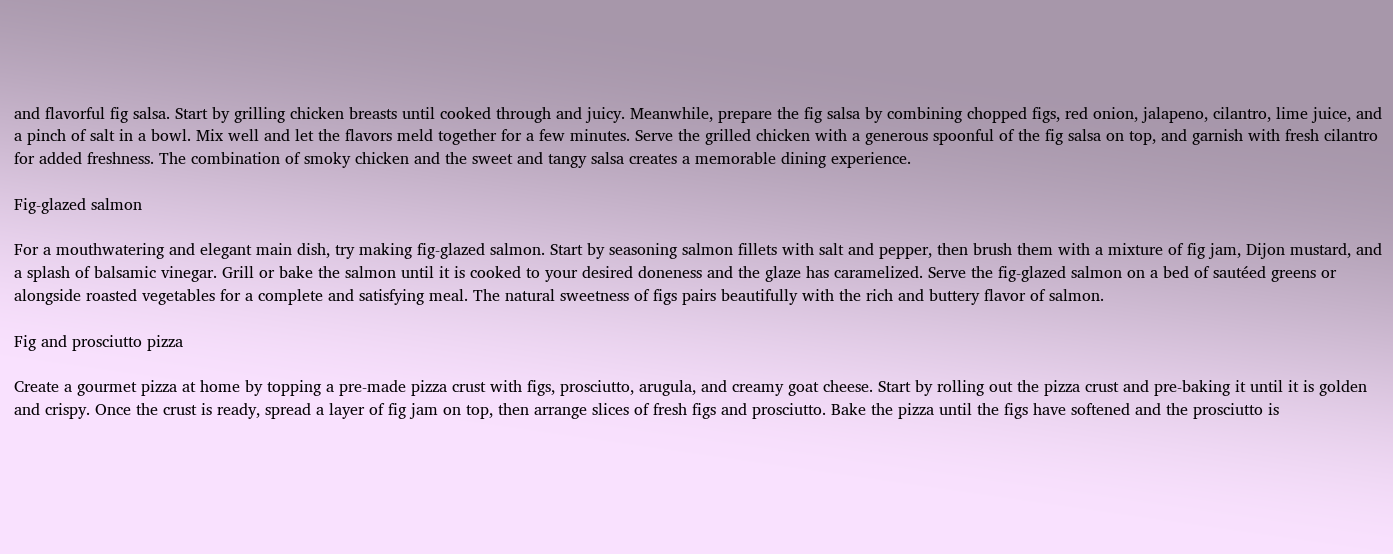and flavorful fig salsa. Start by grilling chicken breasts until cooked through and juicy. Meanwhile, prepare the fig salsa by combining chopped figs, red onion, jalapeno, cilantro, lime juice, and a pinch of salt in a bowl. Mix well and let the flavors meld together for a few minutes. Serve the grilled chicken with a generous spoonful of the fig salsa on top, and garnish with fresh cilantro for added freshness. The combination of smoky chicken and the sweet and tangy salsa creates a memorable dining experience.

Fig-glazed salmon

For a mouthwatering and elegant main dish, try making fig-glazed salmon. Start by seasoning salmon fillets with salt and pepper, then brush them with a mixture of fig jam, Dijon mustard, and a splash of balsamic vinegar. Grill or bake the salmon until it is cooked to your desired doneness and the glaze has caramelized. Serve the fig-glazed salmon on a bed of sautéed greens or alongside roasted vegetables for a complete and satisfying meal. The natural sweetness of figs pairs beautifully with the rich and buttery flavor of salmon.

Fig and prosciutto pizza

Create a gourmet pizza at home by topping a pre-made pizza crust with figs, prosciutto, arugula, and creamy goat cheese. Start by rolling out the pizza crust and pre-baking it until it is golden and crispy. Once the crust is ready, spread a layer of fig jam on top, then arrange slices of fresh figs and prosciutto. Bake the pizza until the figs have softened and the prosciutto is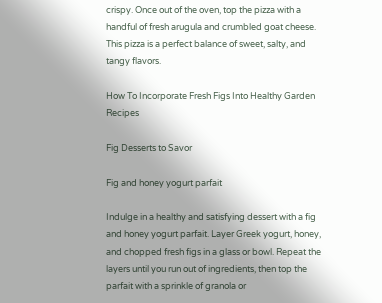crispy. Once out of the oven, top the pizza with a handful of fresh arugula and crumbled goat cheese. This pizza is a perfect balance of sweet, salty, and tangy flavors.

How To Incorporate Fresh Figs Into Healthy Garden Recipes

Fig Desserts to Savor

Fig and honey yogurt parfait

Indulge in a healthy and satisfying dessert with a fig and honey yogurt parfait. Layer Greek yogurt, honey, and chopped fresh figs in a glass or bowl. Repeat the layers until you run out of ingredients, then top the parfait with a sprinkle of granola or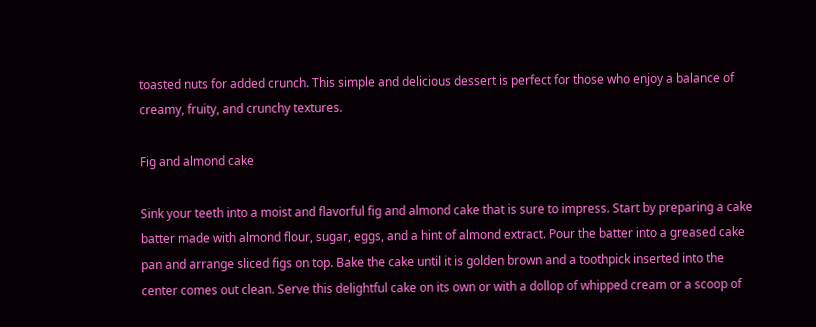toasted nuts for added crunch. This simple and delicious dessert is perfect for those who enjoy a balance of creamy, fruity, and crunchy textures.

Fig and almond cake

Sink your teeth into a moist and flavorful fig and almond cake that is sure to impress. Start by preparing a cake batter made with almond flour, sugar, eggs, and a hint of almond extract. Pour the batter into a greased cake pan and arrange sliced figs on top. Bake the cake until it is golden brown and a toothpick inserted into the center comes out clean. Serve this delightful cake on its own or with a dollop of whipped cream or a scoop of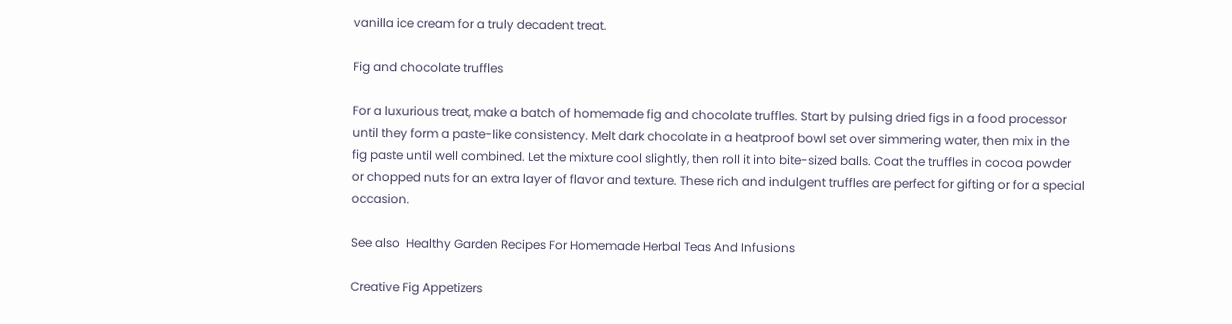vanilla ice cream for a truly decadent treat.

Fig and chocolate truffles

For a luxurious treat, make a batch of homemade fig and chocolate truffles. Start by pulsing dried figs in a food processor until they form a paste-like consistency. Melt dark chocolate in a heatproof bowl set over simmering water, then mix in the fig paste until well combined. Let the mixture cool slightly, then roll it into bite-sized balls. Coat the truffles in cocoa powder or chopped nuts for an extra layer of flavor and texture. These rich and indulgent truffles are perfect for gifting or for a special occasion.

See also  Healthy Garden Recipes For Homemade Herbal Teas And Infusions

Creative Fig Appetizers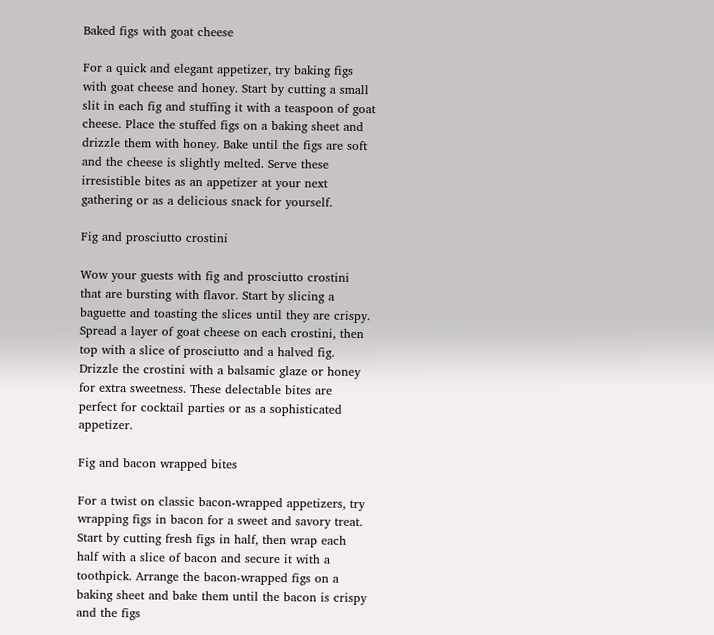Baked figs with goat cheese

For a quick and elegant appetizer, try baking figs with goat cheese and honey. Start by cutting a small slit in each fig and stuffing it with a teaspoon of goat cheese. Place the stuffed figs on a baking sheet and drizzle them with honey. Bake until the figs are soft and the cheese is slightly melted. Serve these irresistible bites as an appetizer at your next gathering or as a delicious snack for yourself.

Fig and prosciutto crostini

Wow your guests with fig and prosciutto crostini that are bursting with flavor. Start by slicing a baguette and toasting the slices until they are crispy. Spread a layer of goat cheese on each crostini, then top with a slice of prosciutto and a halved fig. Drizzle the crostini with a balsamic glaze or honey for extra sweetness. These delectable bites are perfect for cocktail parties or as a sophisticated appetizer.

Fig and bacon wrapped bites

For a twist on classic bacon-wrapped appetizers, try wrapping figs in bacon for a sweet and savory treat. Start by cutting fresh figs in half, then wrap each half with a slice of bacon and secure it with a toothpick. Arrange the bacon-wrapped figs on a baking sheet and bake them until the bacon is crispy and the figs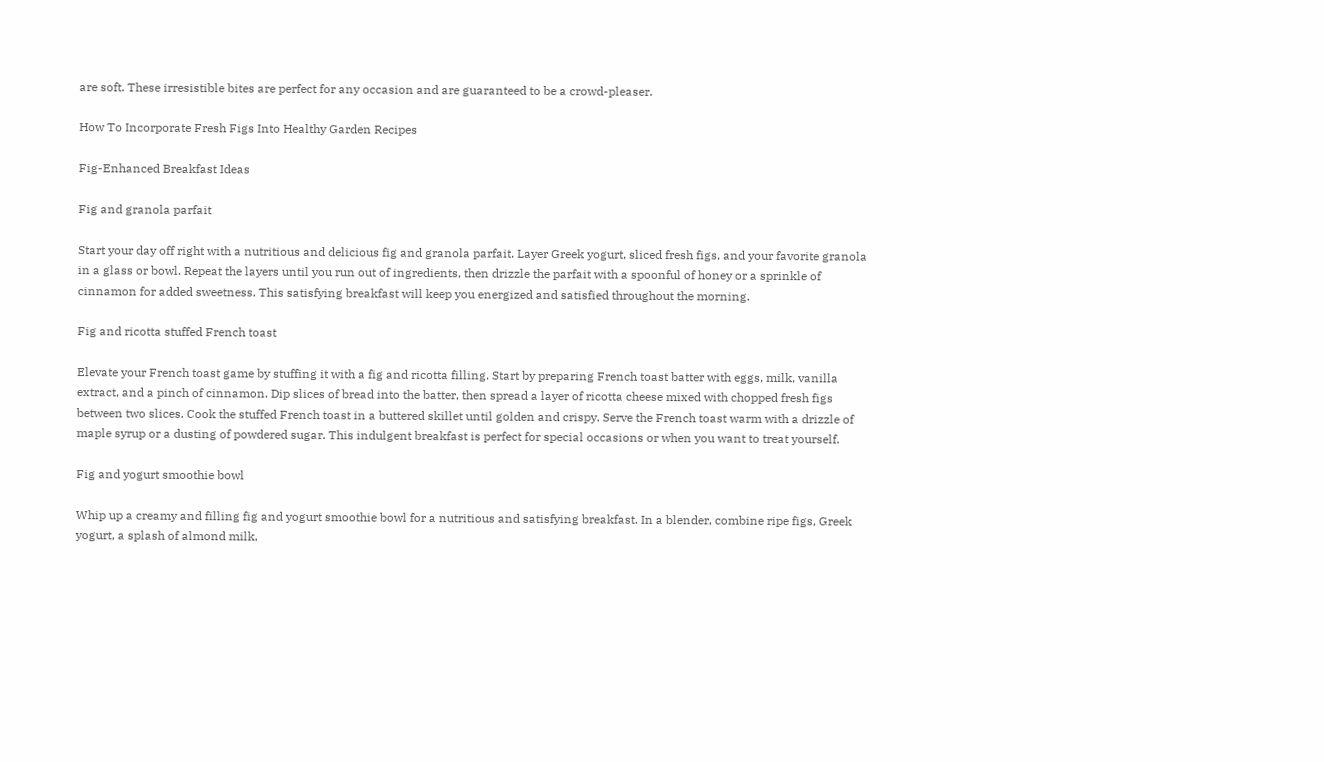are soft. These irresistible bites are perfect for any occasion and are guaranteed to be a crowd-pleaser.

How To Incorporate Fresh Figs Into Healthy Garden Recipes

Fig-Enhanced Breakfast Ideas

Fig and granola parfait

Start your day off right with a nutritious and delicious fig and granola parfait. Layer Greek yogurt, sliced fresh figs, and your favorite granola in a glass or bowl. Repeat the layers until you run out of ingredients, then drizzle the parfait with a spoonful of honey or a sprinkle of cinnamon for added sweetness. This satisfying breakfast will keep you energized and satisfied throughout the morning.

Fig and ricotta stuffed French toast

Elevate your French toast game by stuffing it with a fig and ricotta filling. Start by preparing French toast batter with eggs, milk, vanilla extract, and a pinch of cinnamon. Dip slices of bread into the batter, then spread a layer of ricotta cheese mixed with chopped fresh figs between two slices. Cook the stuffed French toast in a buttered skillet until golden and crispy. Serve the French toast warm with a drizzle of maple syrup or a dusting of powdered sugar. This indulgent breakfast is perfect for special occasions or when you want to treat yourself.

Fig and yogurt smoothie bowl

Whip up a creamy and filling fig and yogurt smoothie bowl for a nutritious and satisfying breakfast. In a blender, combine ripe figs, Greek yogurt, a splash of almond milk,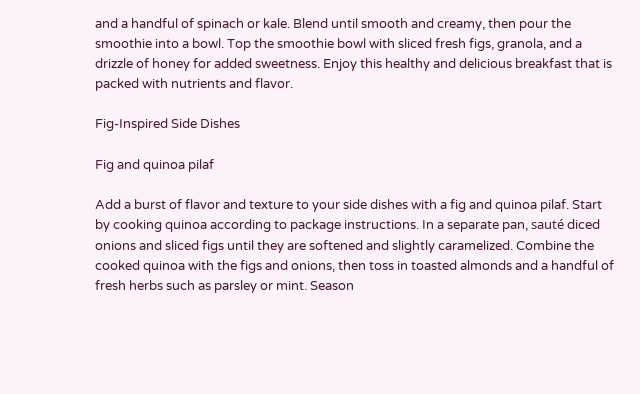and a handful of spinach or kale. Blend until smooth and creamy, then pour the smoothie into a bowl. Top the smoothie bowl with sliced fresh figs, granola, and a drizzle of honey for added sweetness. Enjoy this healthy and delicious breakfast that is packed with nutrients and flavor.

Fig-Inspired Side Dishes

Fig and quinoa pilaf

Add a burst of flavor and texture to your side dishes with a fig and quinoa pilaf. Start by cooking quinoa according to package instructions. In a separate pan, sauté diced onions and sliced figs until they are softened and slightly caramelized. Combine the cooked quinoa with the figs and onions, then toss in toasted almonds and a handful of fresh herbs such as parsley or mint. Season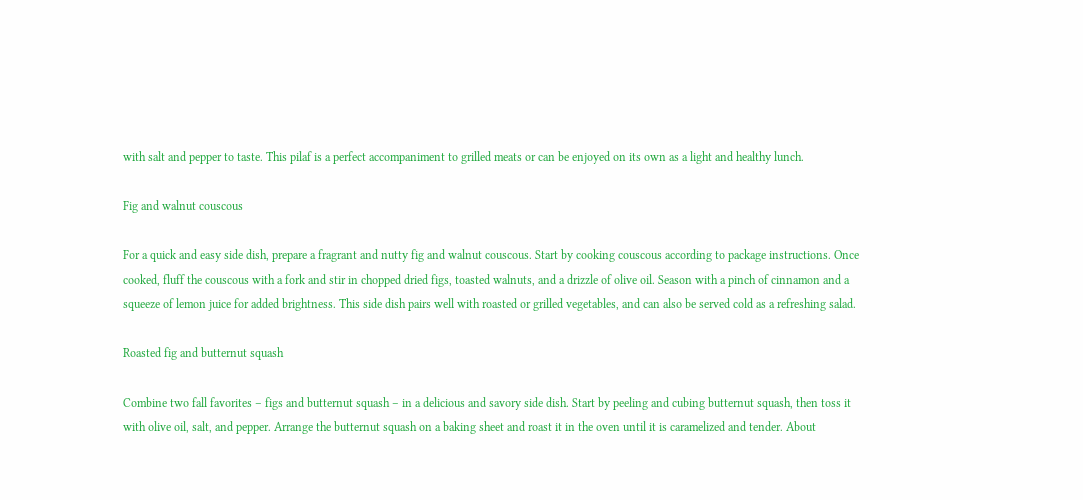with salt and pepper to taste. This pilaf is a perfect accompaniment to grilled meats or can be enjoyed on its own as a light and healthy lunch.

Fig and walnut couscous

For a quick and easy side dish, prepare a fragrant and nutty fig and walnut couscous. Start by cooking couscous according to package instructions. Once cooked, fluff the couscous with a fork and stir in chopped dried figs, toasted walnuts, and a drizzle of olive oil. Season with a pinch of cinnamon and a squeeze of lemon juice for added brightness. This side dish pairs well with roasted or grilled vegetables, and can also be served cold as a refreshing salad.

Roasted fig and butternut squash

Combine two fall favorites – figs and butternut squash – in a delicious and savory side dish. Start by peeling and cubing butternut squash, then toss it with olive oil, salt, and pepper. Arrange the butternut squash on a baking sheet and roast it in the oven until it is caramelized and tender. About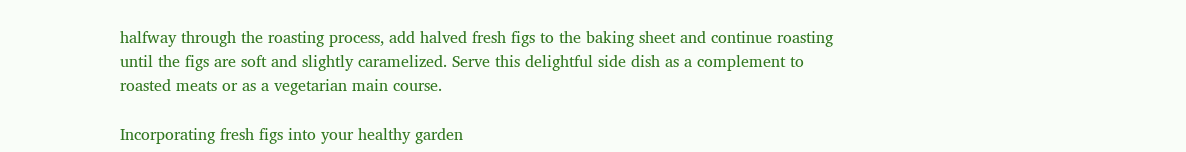halfway through the roasting process, add halved fresh figs to the baking sheet and continue roasting until the figs are soft and slightly caramelized. Serve this delightful side dish as a complement to roasted meats or as a vegetarian main course.

Incorporating fresh figs into your healthy garden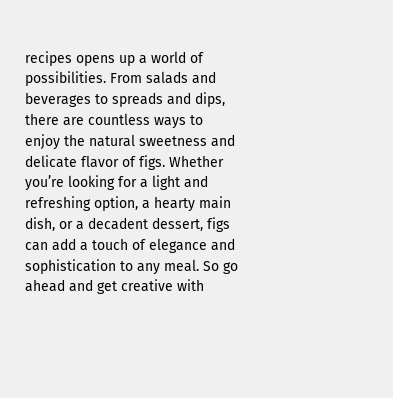recipes opens up a world of possibilities. From salads and beverages to spreads and dips, there are countless ways to enjoy the natural sweetness and delicate flavor of figs. Whether you’re looking for a light and refreshing option, a hearty main dish, or a decadent dessert, figs can add a touch of elegance and sophistication to any meal. So go ahead and get creative with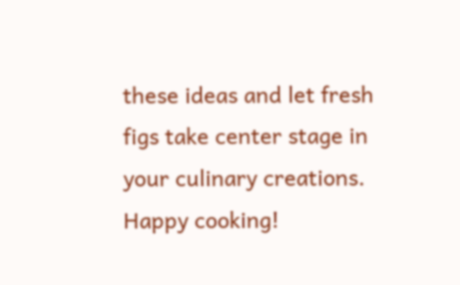these ideas and let fresh figs take center stage in your culinary creations. Happy cooking!